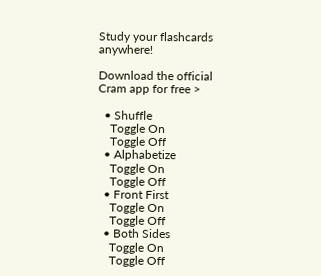Study your flashcards anywhere!

Download the official Cram app for free >

  • Shuffle
    Toggle On
    Toggle Off
  • Alphabetize
    Toggle On
    Toggle Off
  • Front First
    Toggle On
    Toggle Off
  • Both Sides
    Toggle On
    Toggle Off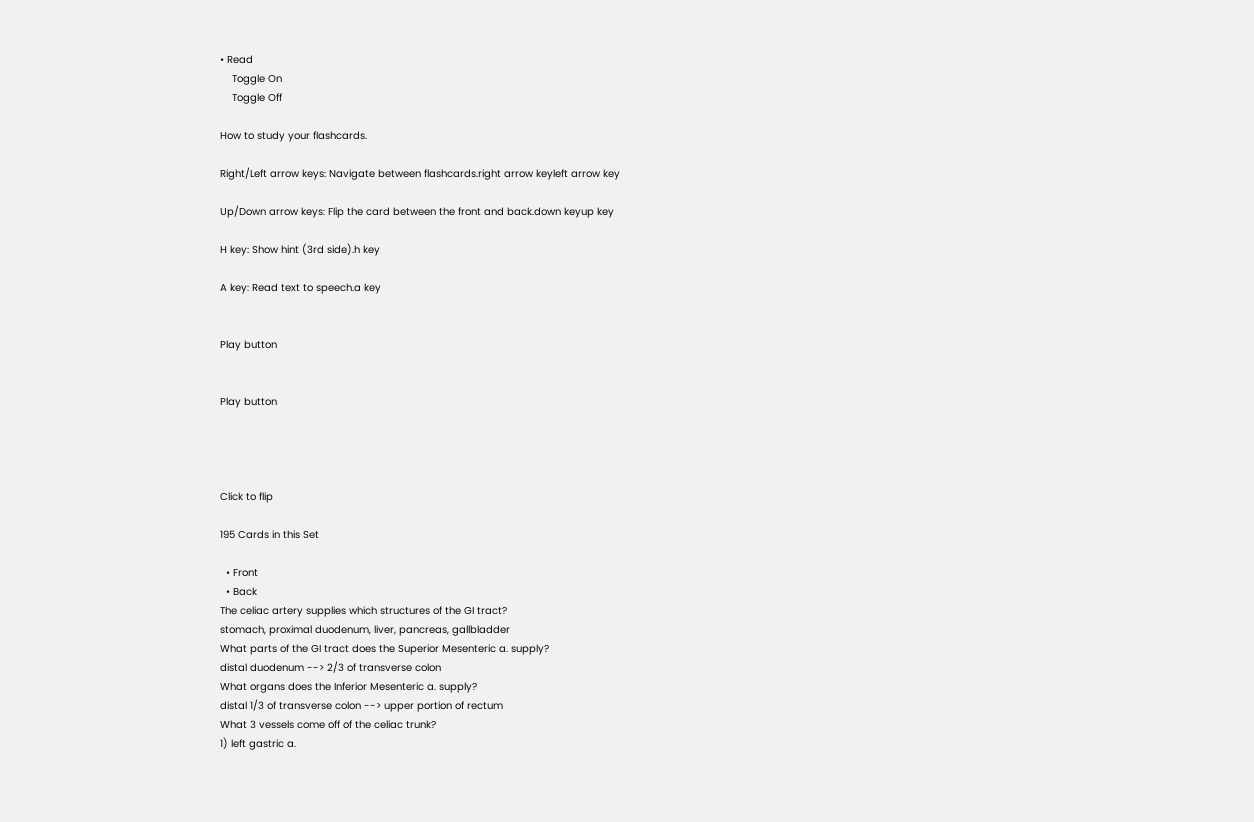• Read
    Toggle On
    Toggle Off

How to study your flashcards.

Right/Left arrow keys: Navigate between flashcards.right arrow keyleft arrow key

Up/Down arrow keys: Flip the card between the front and back.down keyup key

H key: Show hint (3rd side).h key

A key: Read text to speech.a key


Play button


Play button




Click to flip

195 Cards in this Set

  • Front
  • Back
The celiac artery supplies which structures of the GI tract?
stomach, proximal duodenum, liver, pancreas, gallbladder
What parts of the GI tract does the Superior Mesenteric a. supply?
distal duodenum --> 2/3 of transverse colon
What organs does the Inferior Mesenteric a. supply?
distal 1/3 of transverse colon --> upper portion of rectum
What 3 vessels come off of the celiac trunk?
1) left gastric a.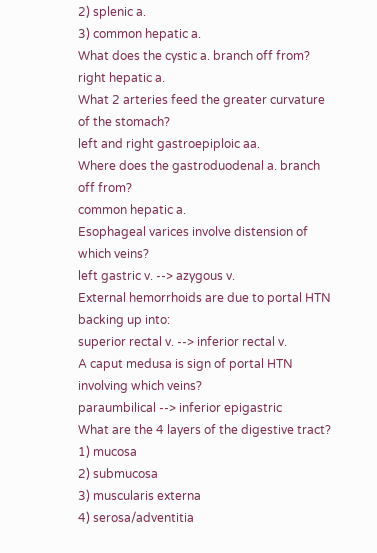2) splenic a.
3) common hepatic a.
What does the cystic a. branch off from?
right hepatic a.
What 2 arteries feed the greater curvature of the stomach?
left and right gastroepiploic aa.
Where does the gastroduodenal a. branch off from?
common hepatic a.
Esophageal varices involve distension of which veins?
left gastric v. --> azygous v.
External hemorrhoids are due to portal HTN backing up into:
superior rectal v. --> inferior rectal v.
A caput medusa is sign of portal HTN involving which veins?
paraumbilical --> inferior epigastric
What are the 4 layers of the digestive tract?
1) mucosa
2) submucosa
3) muscularis externa
4) serosa/adventitia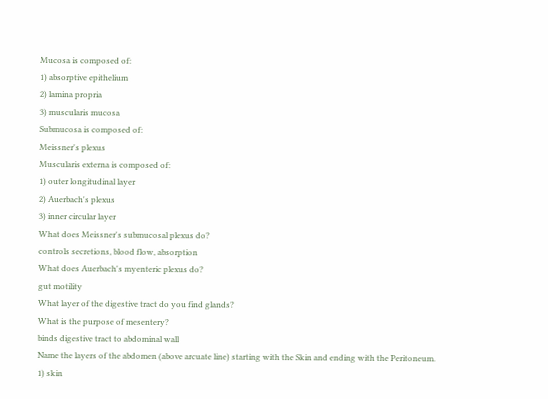Mucosa is composed of:
1) absorptive epithelium
2) lamina propria
3) muscularis mucosa
Submucosa is composed of:
Meissner's plexus
Muscularis externa is composed of:
1) outer longitudinal layer
2) Auerbach's plexus
3) inner circular layer
What does Meissner's submucosal plexus do?
controls secretions, blood flow, absorption
What does Auerbach's myenteric plexus do?
gut motility
What layer of the digestive tract do you find glands?
What is the purpose of mesentery?
binds digestive tract to abdominal wall
Name the layers of the abdomen (above arcuate line) starting with the Skin and ending with the Peritoneum.
1) skin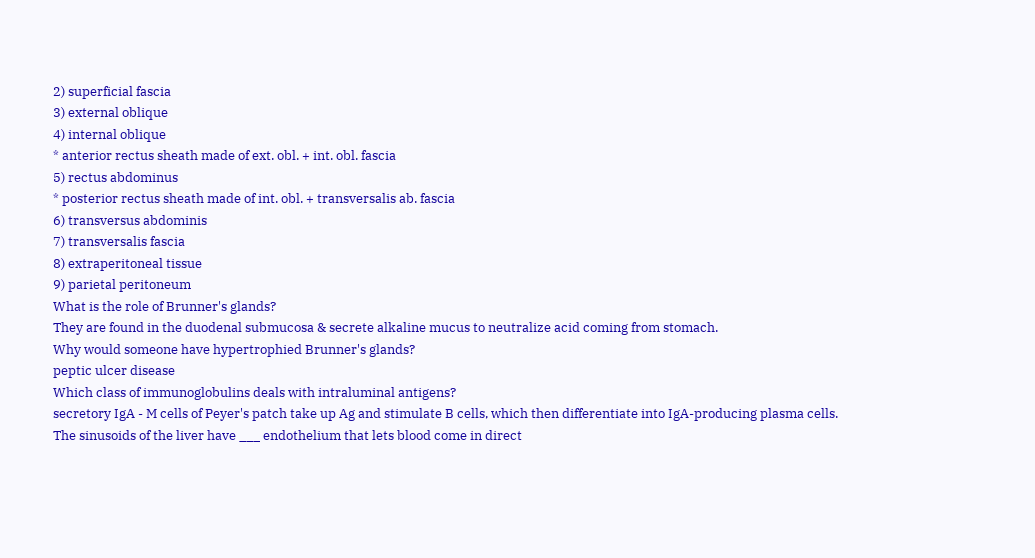2) superficial fascia
3) external oblique
4) internal oblique
* anterior rectus sheath made of ext. obl. + int. obl. fascia
5) rectus abdominus
* posterior rectus sheath made of int. obl. + transversalis ab. fascia
6) transversus abdominis
7) transversalis fascia
8) extraperitoneal tissue
9) parietal peritoneum
What is the role of Brunner's glands?
They are found in the duodenal submucosa & secrete alkaline mucus to neutralize acid coming from stomach.
Why would someone have hypertrophied Brunner's glands?
peptic ulcer disease
Which class of immunoglobulins deals with intraluminal antigens?
secretory IgA - M cells of Peyer's patch take up Ag and stimulate B cells, which then differentiate into IgA-producing plasma cells.
The sinusoids of the liver have ___ endothelium that lets blood come in direct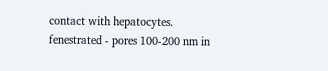contact with hepatocytes.
fenestrated - pores 100-200 nm in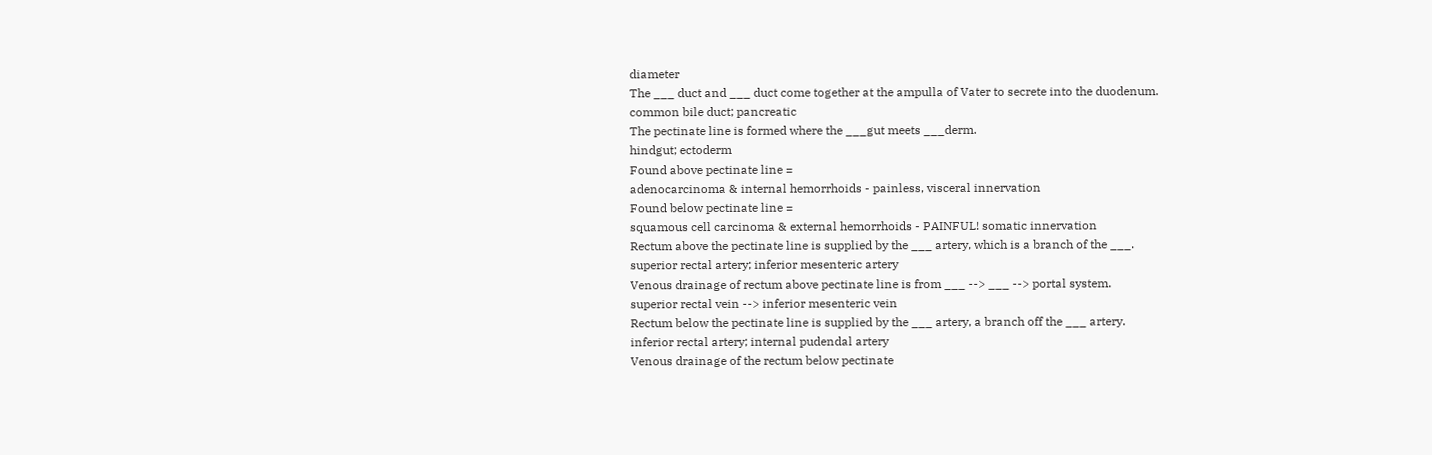diameter
The ___ duct and ___ duct come together at the ampulla of Vater to secrete into the duodenum.
common bile duct; pancreatic
The pectinate line is formed where the ___gut meets ___derm.
hindgut; ectoderm
Found above pectinate line =
adenocarcinoma & internal hemorrhoids - painless, visceral innervation
Found below pectinate line =
squamous cell carcinoma & external hemorrhoids - PAINFUL! somatic innervation
Rectum above the pectinate line is supplied by the ___ artery, which is a branch of the ___.
superior rectal artery; inferior mesenteric artery
Venous drainage of rectum above pectinate line is from ___ --> ___ --> portal system.
superior rectal vein --> inferior mesenteric vein
Rectum below the pectinate line is supplied by the ___ artery, a branch off the ___ artery.
inferior rectal artery; internal pudendal artery
Venous drainage of the rectum below pectinate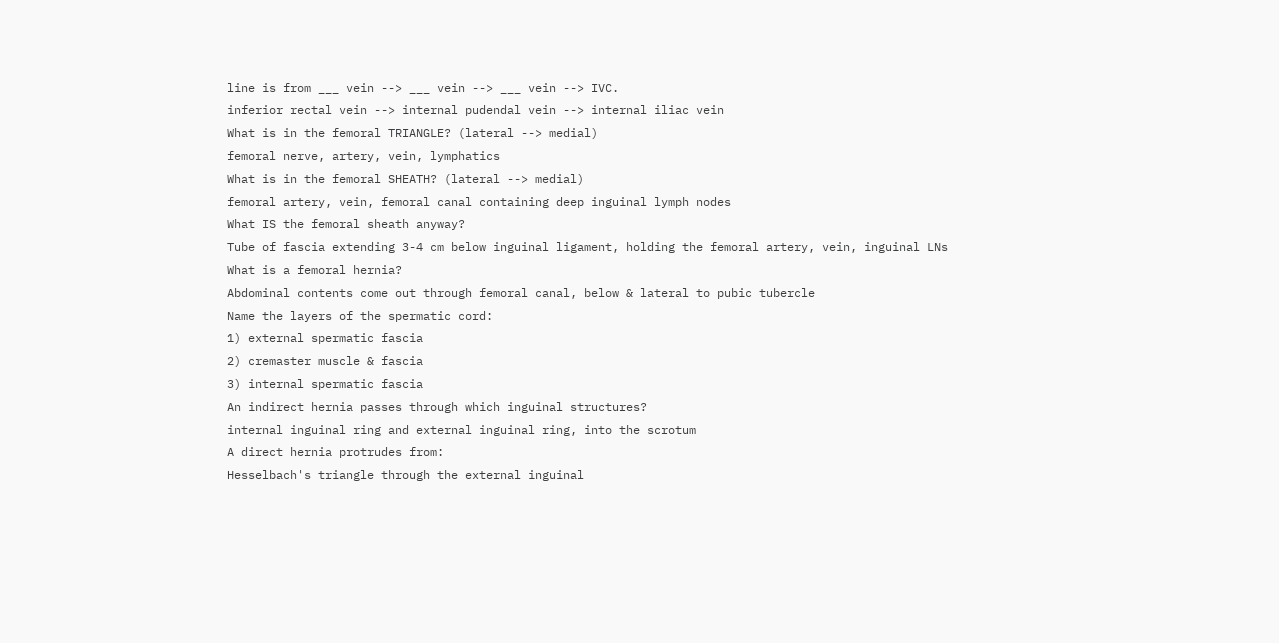line is from ___ vein --> ___ vein --> ___ vein --> IVC.
inferior rectal vein --> internal pudendal vein --> internal iliac vein
What is in the femoral TRIANGLE? (lateral --> medial)
femoral nerve, artery, vein, lymphatics
What is in the femoral SHEATH? (lateral --> medial)
femoral artery, vein, femoral canal containing deep inguinal lymph nodes
What IS the femoral sheath anyway?
Tube of fascia extending 3-4 cm below inguinal ligament, holding the femoral artery, vein, inguinal LNs
What is a femoral hernia?
Abdominal contents come out through femoral canal, below & lateral to pubic tubercle
Name the layers of the spermatic cord:
1) external spermatic fascia
2) cremaster muscle & fascia
3) internal spermatic fascia
An indirect hernia passes through which inguinal structures?
internal inguinal ring and external inguinal ring, into the scrotum
A direct hernia protrudes from:
Hesselbach's triangle through the external inguinal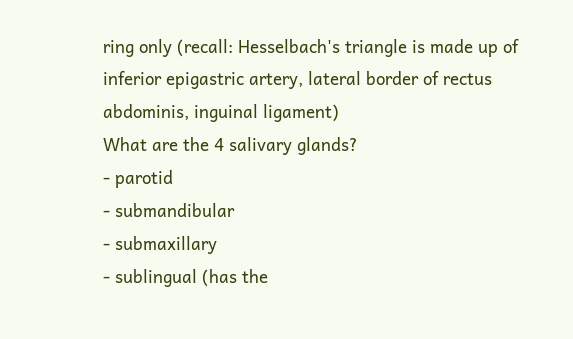ring only (recall: Hesselbach's triangle is made up of inferior epigastric artery, lateral border of rectus abdominis, inguinal ligament)
What are the 4 salivary glands?
- parotid
- submandibular
- submaxillary
- sublingual (has the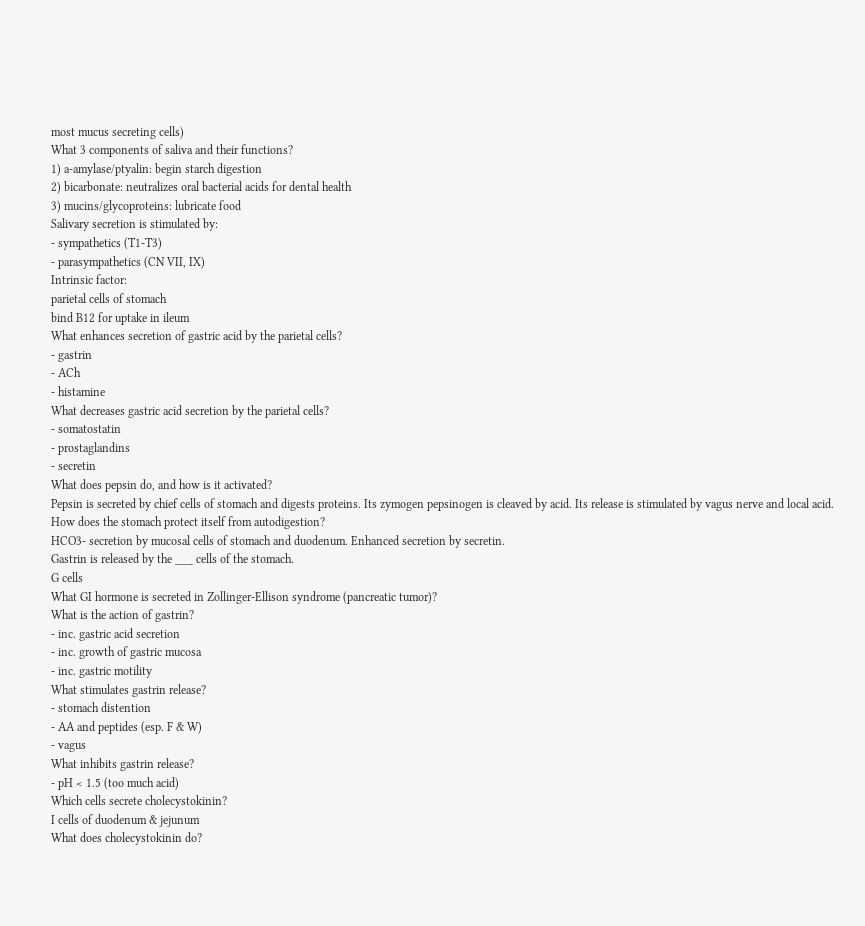most mucus secreting cells)
What 3 components of saliva and their functions?
1) a-amylase/ptyalin: begin starch digestion
2) bicarbonate: neutralizes oral bacterial acids for dental health
3) mucins/glycoproteins: lubricate food
Salivary secretion is stimulated by:
- sympathetics (T1-T3)
- parasympathetics (CN VII, IX)
Intrinsic factor:
parietal cells of stomach
bind B12 for uptake in ileum
What enhances secretion of gastric acid by the parietal cells?
- gastrin
- ACh
- histamine
What decreases gastric acid secretion by the parietal cells?
- somatostatin
- prostaglandins
- secretin
What does pepsin do, and how is it activated?
Pepsin is secreted by chief cells of stomach and digests proteins. Its zymogen pepsinogen is cleaved by acid. Its release is stimulated by vagus nerve and local acid.
How does the stomach protect itself from autodigestion?
HCO3- secretion by mucosal cells of stomach and duodenum. Enhanced secretion by secretin.
Gastrin is released by the ___ cells of the stomach.
G cells
What GI hormone is secreted in Zollinger-Ellison syndrome (pancreatic tumor)?
What is the action of gastrin?
- inc. gastric acid secretion
- inc. growth of gastric mucosa
- inc. gastric motility
What stimulates gastrin release?
- stomach distention
- AA and peptides (esp. F & W)
- vagus
What inhibits gastrin release?
- pH < 1.5 (too much acid)
Which cells secrete cholecystokinin?
I cells of duodenum & jejunum
What does cholecystokinin do?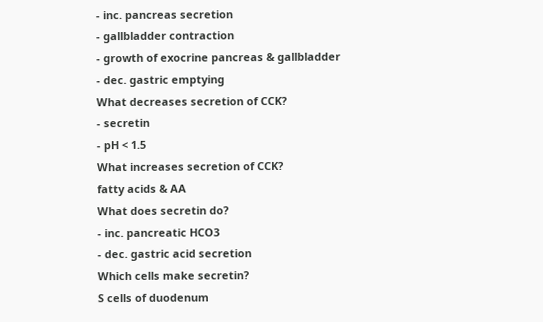- inc. pancreas secretion
- gallbladder contraction
- growth of exocrine pancreas & gallbladder
- dec. gastric emptying
What decreases secretion of CCK?
- secretin
- pH < 1.5
What increases secretion of CCK?
fatty acids & AA
What does secretin do?
- inc. pancreatic HCO3
- dec. gastric acid secretion
Which cells make secretin?
S cells of duodenum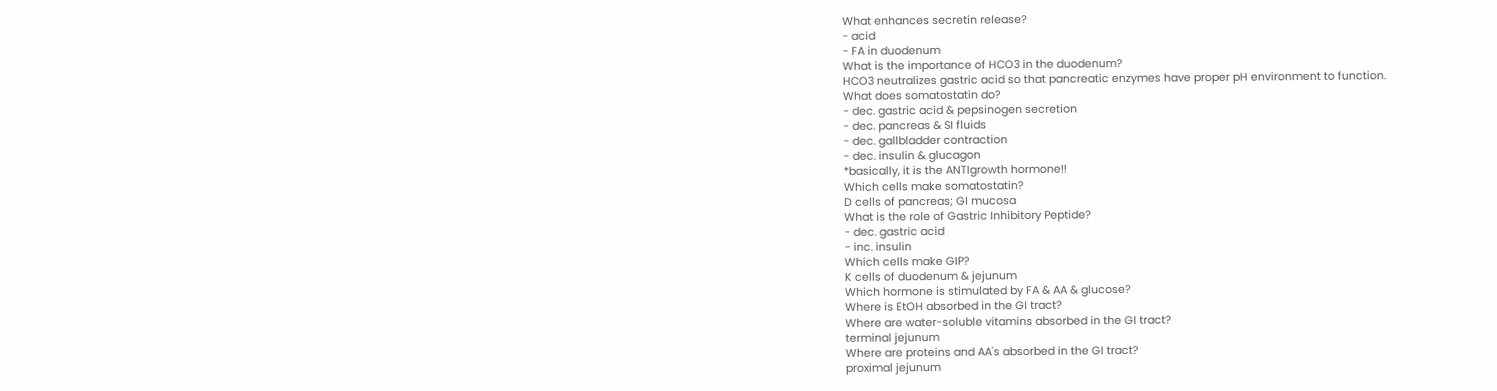What enhances secretin release?
- acid
- FA in duodenum
What is the importance of HCO3 in the duodenum?
HCO3 neutralizes gastric acid so that pancreatic enzymes have proper pH environment to function.
What does somatostatin do?
- dec. gastric acid & pepsinogen secretion
- dec. pancreas & SI fluids
- dec. gallbladder contraction
- dec. insulin & glucagon
*basically, it is the ANTIgrowth hormone!!
Which cells make somatostatin?
D cells of pancreas; GI mucosa
What is the role of Gastric Inhibitory Peptide?
- dec. gastric acid
- inc. insulin
Which cells make GIP?
K cells of duodenum & jejunum
Which hormone is stimulated by FA & AA & glucose?
Where is EtOH absorbed in the GI tract?
Where are water-soluble vitamins absorbed in the GI tract?
terminal jejunum
Where are proteins and AA's absorbed in the GI tract?
proximal jejunum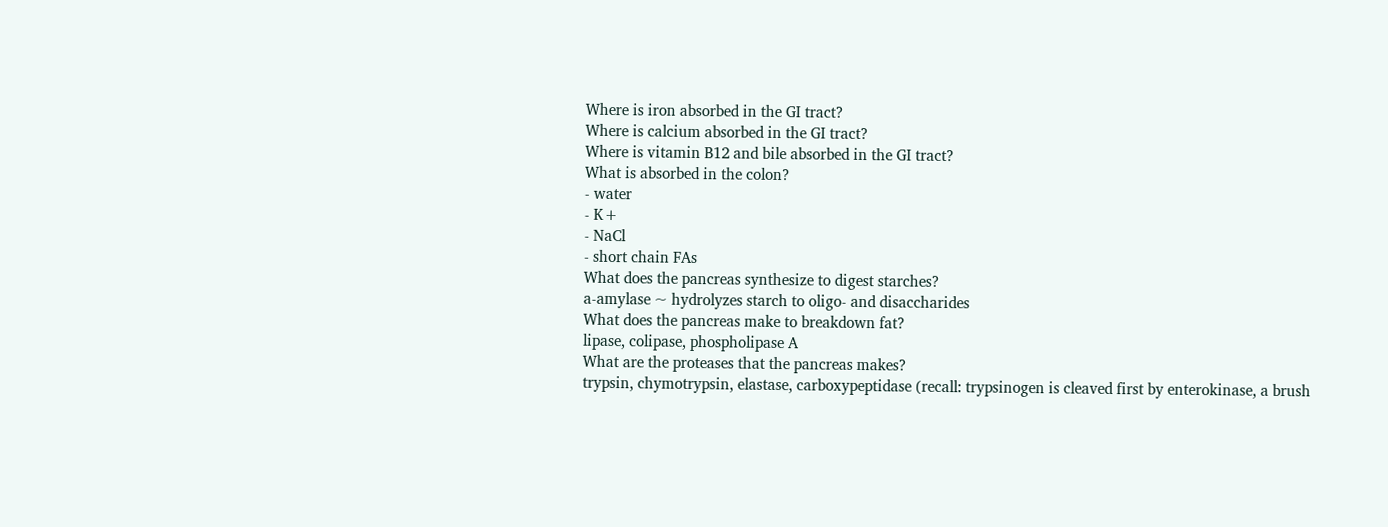Where is iron absorbed in the GI tract?
Where is calcium absorbed in the GI tract?
Where is vitamin B12 and bile absorbed in the GI tract?
What is absorbed in the colon?
- water
- K+
- NaCl
- short chain FAs
What does the pancreas synthesize to digest starches?
a-amylase ~ hydrolyzes starch to oligo- and disaccharides
What does the pancreas make to breakdown fat?
lipase, colipase, phospholipase A
What are the proteases that the pancreas makes?
trypsin, chymotrypsin, elastase, carboxypeptidase (recall: trypsinogen is cleaved first by enterokinase, a brush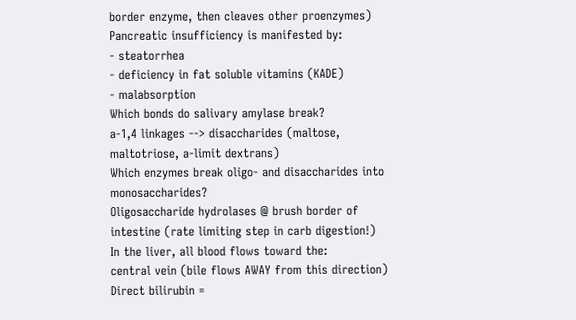border enzyme, then cleaves other proenzymes)
Pancreatic insufficiency is manifested by:
- steatorrhea
- deficiency in fat soluble vitamins (KADE)
- malabsorption
Which bonds do salivary amylase break?
a-1,4 linkages --> disaccharides (maltose, maltotriose, a-limit dextrans)
Which enzymes break oligo- and disaccharides into monosaccharides?
Oligosaccharide hydrolases @ brush border of intestine (rate limiting step in carb digestion!)
In the liver, all blood flows toward the:
central vein (bile flows AWAY from this direction)
Direct bilirubin =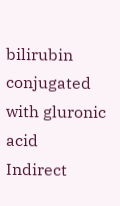bilirubin conjugated with gluronic acid
Indirect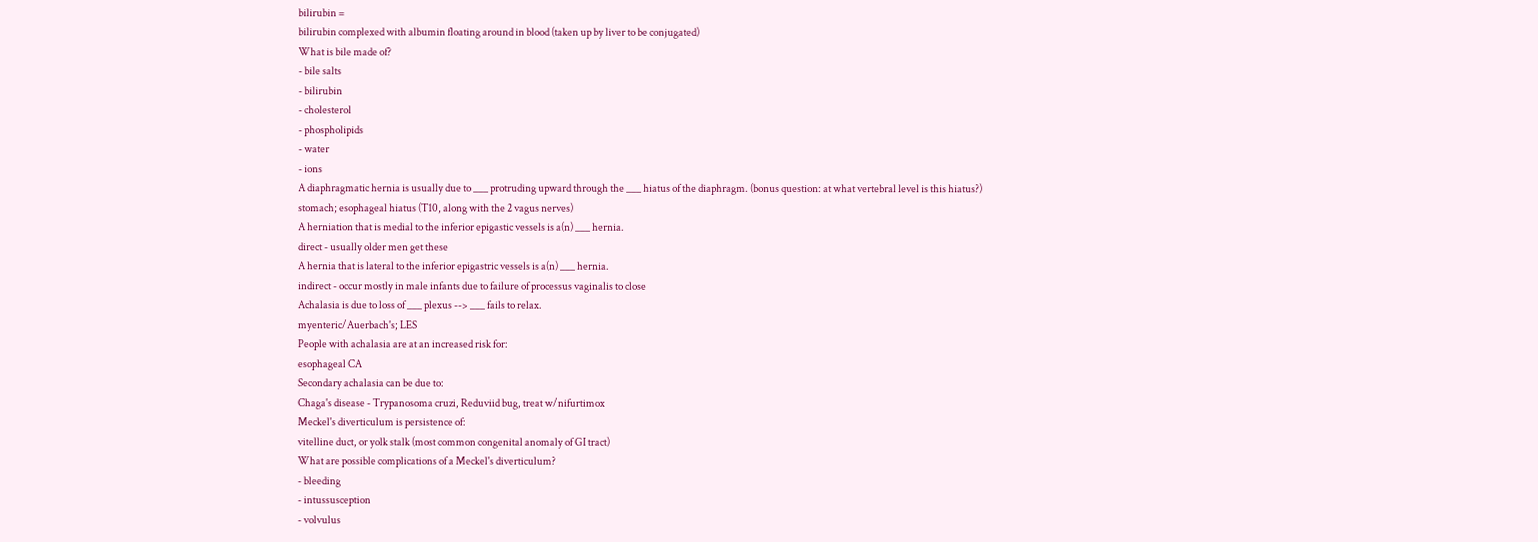bilirubin =
bilirubin complexed with albumin floating around in blood (taken up by liver to be conjugated)
What is bile made of?
- bile salts
- bilirubin
- cholesterol
- phospholipids
- water
- ions
A diaphragmatic hernia is usually due to ___ protruding upward through the ___ hiatus of the diaphragm. (bonus question: at what vertebral level is this hiatus?)
stomach; esophageal hiatus (T10, along with the 2 vagus nerves)
A herniation that is medial to the inferior epigastic vessels is a(n) ___ hernia.
direct - usually older men get these
A hernia that is lateral to the inferior epigastric vessels is a(n) ___ hernia.
indirect - occur mostly in male infants due to failure of processus vaginalis to close
Achalasia is due to loss of ___ plexus --> ___ fails to relax.
myenteric/Auerbach's; LES
People with achalasia are at an increased risk for:
esophageal CA
Secondary achalasia can be due to:
Chaga's disease - Trypanosoma cruzi, Reduviid bug, treat w/nifurtimox
Meckel's diverticulum is persistence of:
vitelline duct, or yolk stalk (most common congenital anomaly of GI tract)
What are possible complications of a Meckel's diverticulum?
- bleeding
- intussusception
- volvulus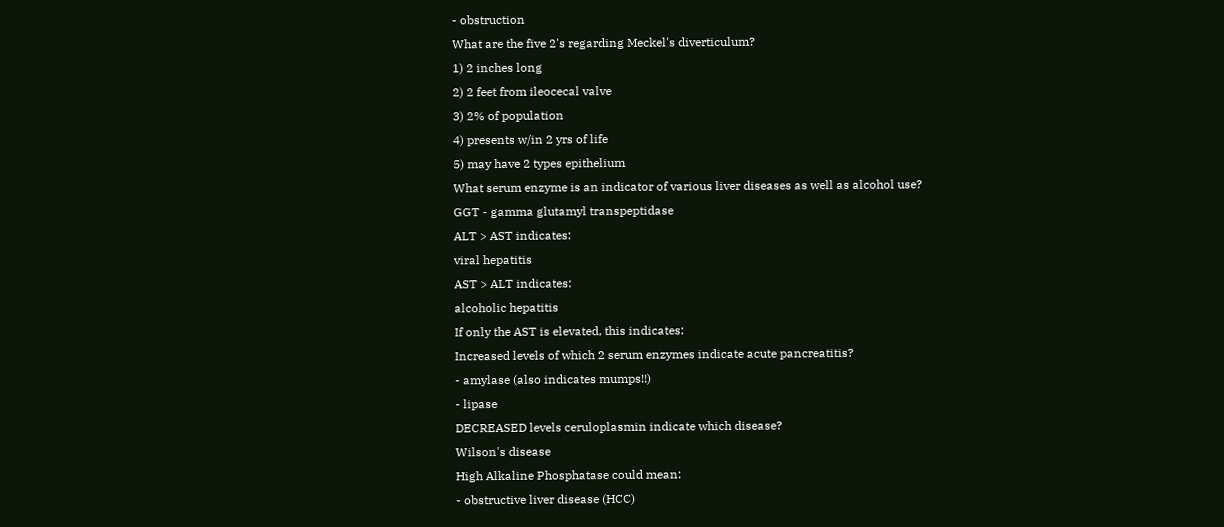- obstruction
What are the five 2's regarding Meckel's diverticulum?
1) 2 inches long
2) 2 feet from ileocecal valve
3) 2% of population
4) presents w/in 2 yrs of life
5) may have 2 types epithelium
What serum enzyme is an indicator of various liver diseases as well as alcohol use?
GGT - gamma glutamyl transpeptidase
ALT > AST indicates:
viral hepatitis
AST > ALT indicates:
alcoholic hepatitis
If only the AST is elevated, this indicates:
Increased levels of which 2 serum enzymes indicate acute pancreatitis?
- amylase (also indicates mumps!!)
- lipase
DECREASED levels ceruloplasmin indicate which disease?
Wilson's disease
High Alkaline Phosphatase could mean:
- obstructive liver disease (HCC)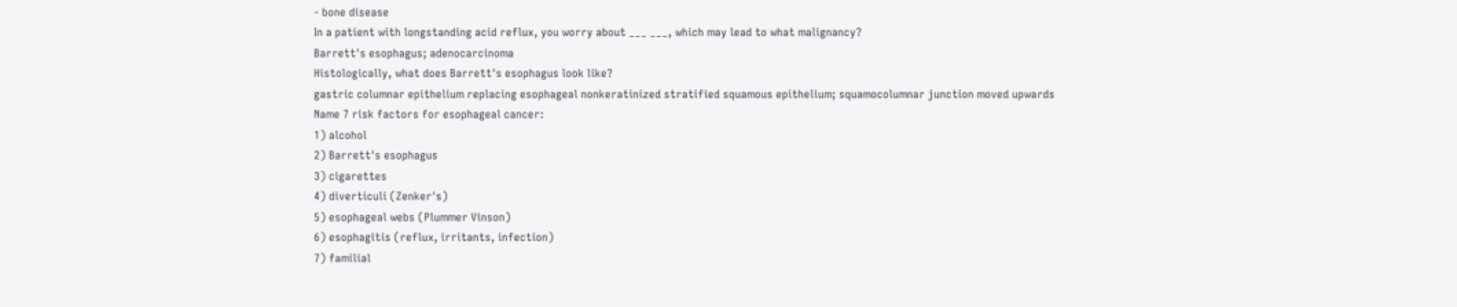- bone disease
In a patient with longstanding acid reflux, you worry about ___ ___, which may lead to what malignancy?
Barrett's esophagus; adenocarcinoma
Histologically, what does Barrett's esophagus look like?
gastric columnar epithelium replacing esophageal nonkeratinized stratified squamous epithelium; squamocolumnar junction moved upwards
Name 7 risk factors for esophageal cancer:
1) alcohol
2) Barrett's esophagus
3) cigarettes
4) diverticuli (Zenker's)
5) esophageal webs (Plummer Vinson)
6) esophagitis (reflux, irritants, infection)
7) familial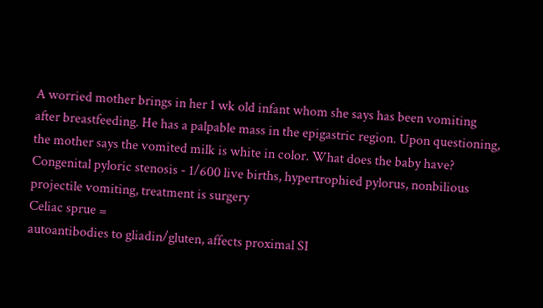A worried mother brings in her 1 wk old infant whom she says has been vomiting after breastfeeding. He has a palpable mass in the epigastric region. Upon questioning, the mother says the vomited milk is white in color. What does the baby have?
Congenital pyloric stenosis - 1/600 live births, hypertrophied pylorus, nonbilious projectile vomiting, treatment is surgery
Celiac sprue =
autoantibodies to gliadin/gluten, affects proximal SI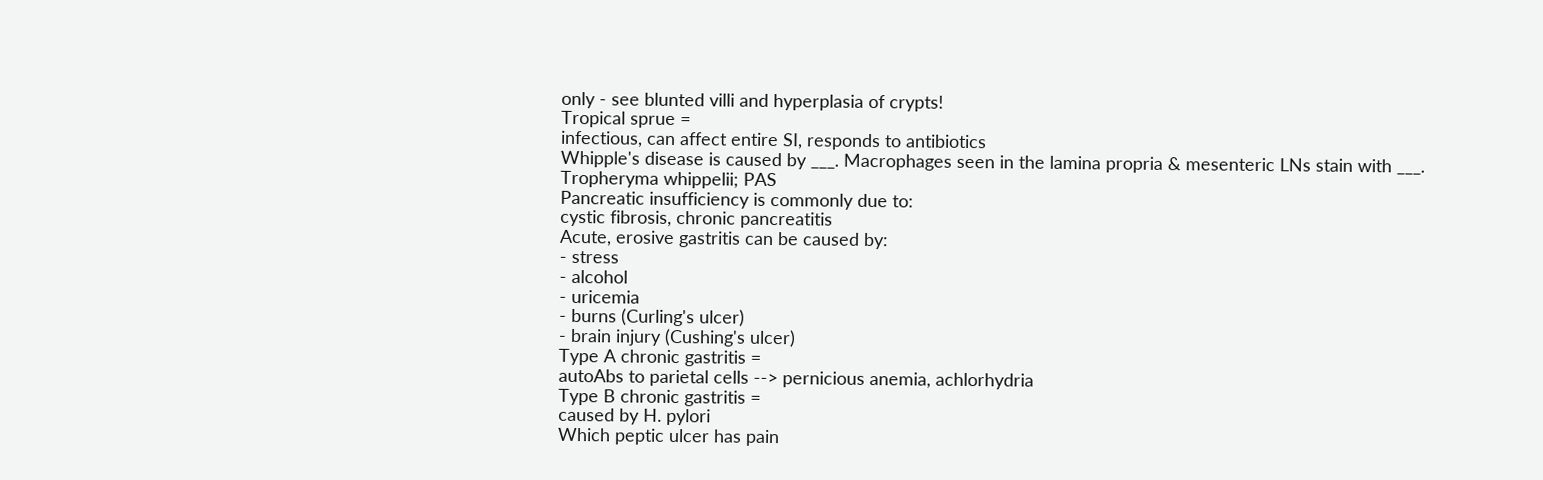only - see blunted villi and hyperplasia of crypts!
Tropical sprue =
infectious, can affect entire SI, responds to antibiotics
Whipple's disease is caused by ___. Macrophages seen in the lamina propria & mesenteric LNs stain with ___.
Tropheryma whippelii; PAS
Pancreatic insufficiency is commonly due to:
cystic fibrosis, chronic pancreatitis
Acute, erosive gastritis can be caused by:
- stress
- alcohol
- uricemia
- burns (Curling's ulcer)
- brain injury (Cushing's ulcer)
Type A chronic gastritis =
autoAbs to parietal cells --> pernicious anemia, achlorhydria
Type B chronic gastritis =
caused by H. pylori
Which peptic ulcer has pain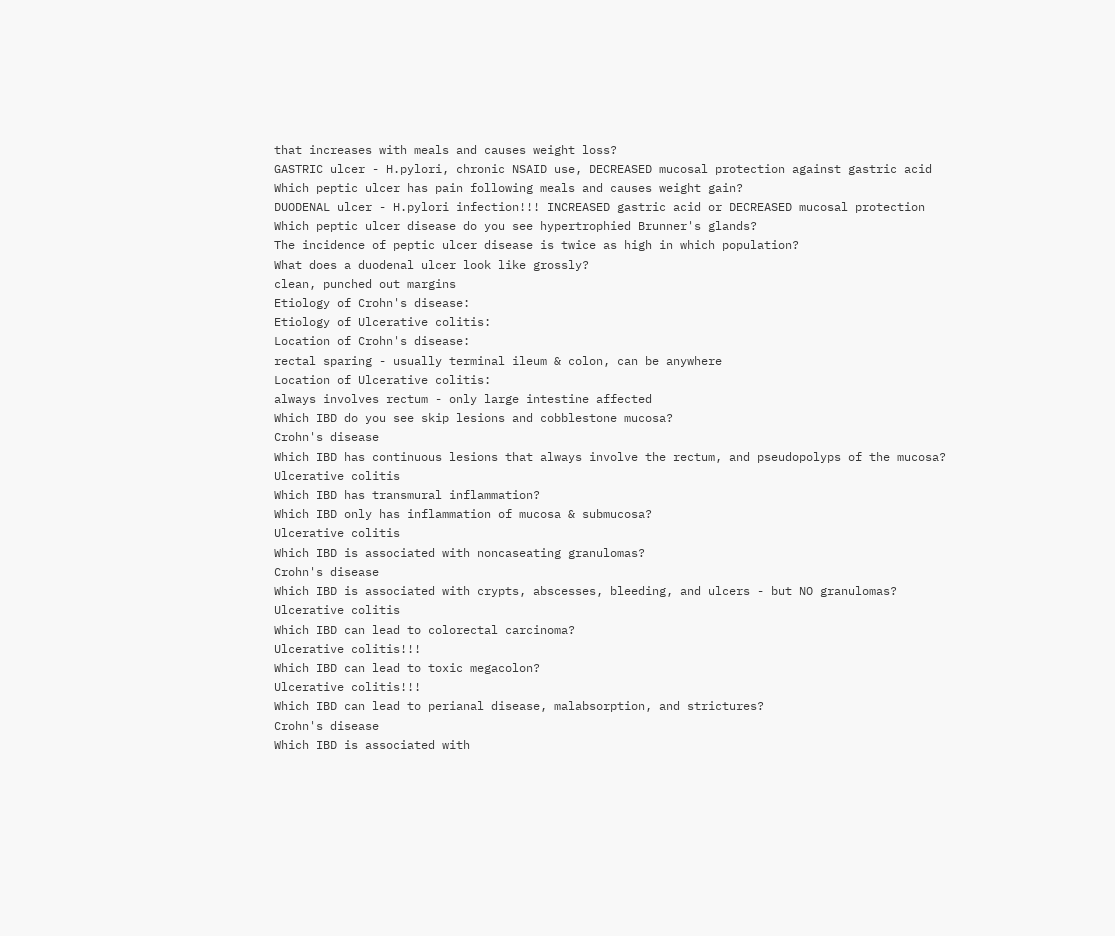that increases with meals and causes weight loss?
GASTRIC ulcer - H.pylori, chronic NSAID use, DECREASED mucosal protection against gastric acid
Which peptic ulcer has pain following meals and causes weight gain?
DUODENAL ulcer - H.pylori infection!!! INCREASED gastric acid or DECREASED mucosal protection
Which peptic ulcer disease do you see hypertrophied Brunner's glands?
The incidence of peptic ulcer disease is twice as high in which population?
What does a duodenal ulcer look like grossly?
clean, punched out margins
Etiology of Crohn's disease:
Etiology of Ulcerative colitis:
Location of Crohn's disease:
rectal sparing - usually terminal ileum & colon, can be anywhere
Location of Ulcerative colitis:
always involves rectum - only large intestine affected
Which IBD do you see skip lesions and cobblestone mucosa?
Crohn's disease
Which IBD has continuous lesions that always involve the rectum, and pseudopolyps of the mucosa?
Ulcerative colitis
Which IBD has transmural inflammation?
Which IBD only has inflammation of mucosa & submucosa?
Ulcerative colitis
Which IBD is associated with noncaseating granulomas?
Crohn's disease
Which IBD is associated with crypts, abscesses, bleeding, and ulcers - but NO granulomas?
Ulcerative colitis
Which IBD can lead to colorectal carcinoma?
Ulcerative colitis!!!
Which IBD can lead to toxic megacolon?
Ulcerative colitis!!!
Which IBD can lead to perianal disease, malabsorption, and strictures?
Crohn's disease
Which IBD is associated with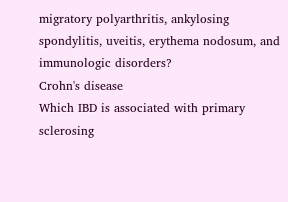migratory polyarthritis, ankylosing spondylitis, uveitis, erythema nodosum, and immunologic disorders?
Crohn's disease
Which IBD is associated with primary sclerosing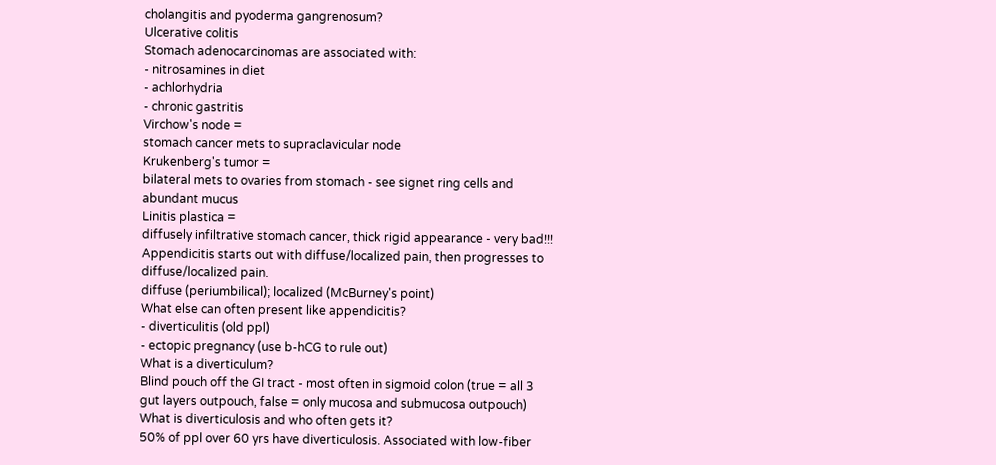cholangitis and pyoderma gangrenosum?
Ulcerative colitis
Stomach adenocarcinomas are associated with:
- nitrosamines in diet
- achlorhydria
- chronic gastritis
Virchow's node =
stomach cancer mets to supraclavicular node
Krukenberg's tumor =
bilateral mets to ovaries from stomach - see signet ring cells and abundant mucus
Linitis plastica =
diffusely infiltrative stomach cancer, thick rigid appearance - very bad!!!
Appendicitis starts out with diffuse/localized pain, then progresses to diffuse/localized pain.
diffuse (periumbilical); localized (McBurney's point)
What else can often present like appendicitis?
- diverticulitis (old ppl)
- ectopic pregnancy (use b-hCG to rule out)
What is a diverticulum?
Blind pouch off the GI tract - most often in sigmoid colon (true = all 3 gut layers outpouch, false = only mucosa and submucosa outpouch)
What is diverticulosis and who often gets it?
50% of ppl over 60 yrs have diverticulosis. Associated with low-fiber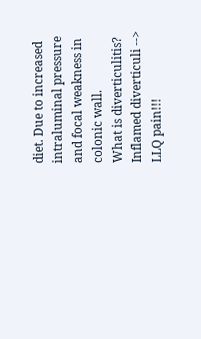diet. Due to increased intraluminal pressure and focal weakness in colonic wall.
What is diverticulitis?
Inflamed diverticuli --> LLQ pain!!!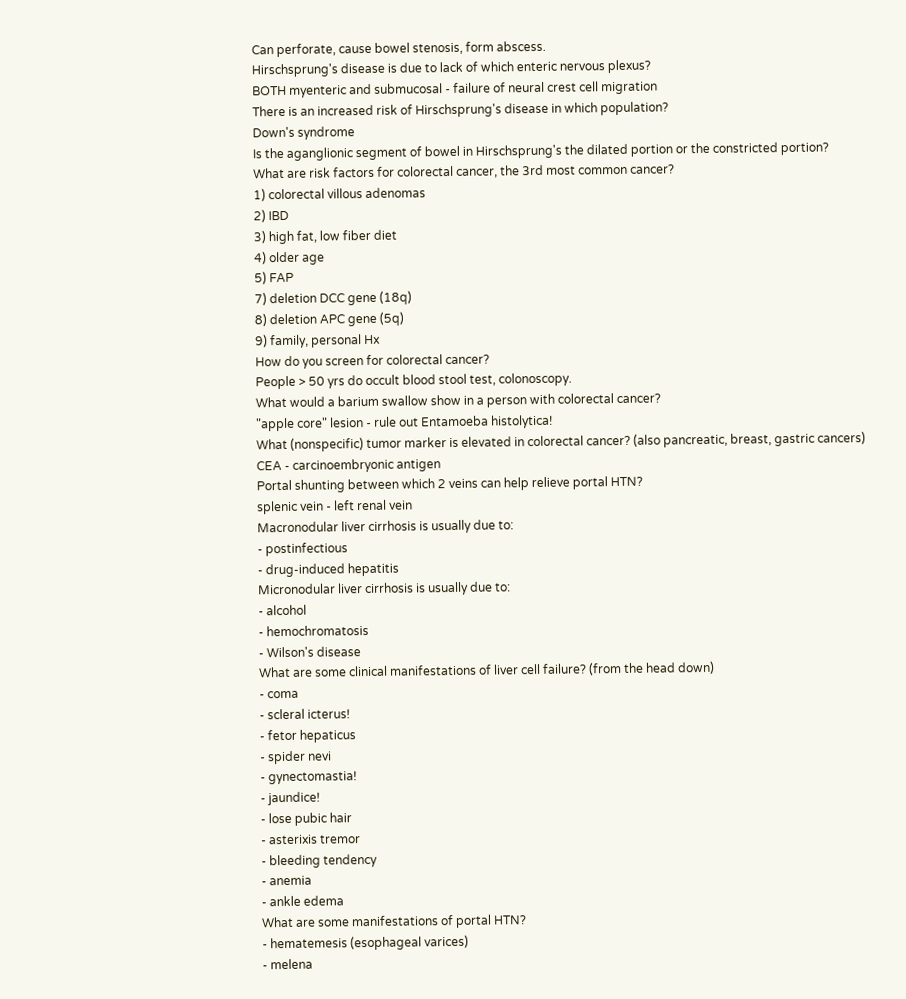Can perforate, cause bowel stenosis, form abscess.
Hirschsprung's disease is due to lack of which enteric nervous plexus?
BOTH myenteric and submucosal - failure of neural crest cell migration
There is an increased risk of Hirschsprung's disease in which population?
Down's syndrome
Is the aganglionic segment of bowel in Hirschsprung's the dilated portion or the constricted portion?
What are risk factors for colorectal cancer, the 3rd most common cancer?
1) colorectal villous adenomas
2) IBD
3) high fat, low fiber diet
4) older age
5) FAP
7) deletion DCC gene (18q)
8) deletion APC gene (5q)
9) family, personal Hx
How do you screen for colorectal cancer?
People > 50 yrs do occult blood stool test, colonoscopy.
What would a barium swallow show in a person with colorectal cancer?
"apple core" lesion - rule out Entamoeba histolytica!
What (nonspecific) tumor marker is elevated in colorectal cancer? (also pancreatic, breast, gastric cancers)
CEA - carcinoembryonic antigen
Portal shunting between which 2 veins can help relieve portal HTN?
splenic vein - left renal vein
Macronodular liver cirrhosis is usually due to:
- postinfectious
- drug-induced hepatitis
Micronodular liver cirrhosis is usually due to:
- alcohol
- hemochromatosis
- Wilson's disease
What are some clinical manifestations of liver cell failure? (from the head down)
- coma
- scleral icterus!
- fetor hepaticus
- spider nevi
- gynectomastia!
- jaundice!
- lose pubic hair
- asterixis tremor
- bleeding tendency
- anemia
- ankle edema
What are some manifestations of portal HTN?
- hematemesis (esophageal varices)
- melena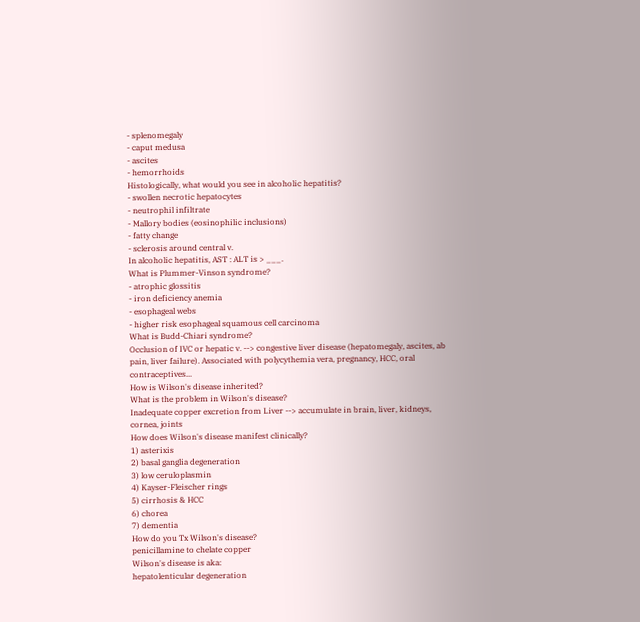- splenomegaly
- caput medusa
- ascites
- hemorrhoids
Histologically, what would you see in alcoholic hepatitis?
- swollen necrotic hepatocytes
- neutrophil infiltrate
- Mallory bodies (eosinophilic inclusions)
- fatty change
- sclerosis around central v.
In alcoholic hepatitis, AST : ALT is > ___.
What is Plummer-Vinson syndrome?
- atrophic glossitis
- iron deficiency anemia
- esophageal webs
- higher risk esophageal squamous cell carcinoma
What is Budd-Chiari syndrome?
Occlusion of IVC or hepatic v. --> congestive liver disease (hepatomegaly, ascites, ab pain, liver failure). Associated with polycythemia vera, pregnancy, HCC, oral contraceptives...
How is Wilson's disease inherited?
What is the problem in Wilson's disease?
Inadequate copper excretion from Liver --> accumulate in brain, liver, kidneys, cornea, joints
How does Wilson's disease manifest clinically?
1) asterixis
2) basal ganglia degeneration
3) low ceruloplasmin
4) Kayser-Fleischer rings
5) cirrhosis & HCC
6) chorea
7) dementia
How do you Tx Wilson's disease?
penicillamine to chelate copper
Wilson's disease is aka:
hepatolenticular degeneration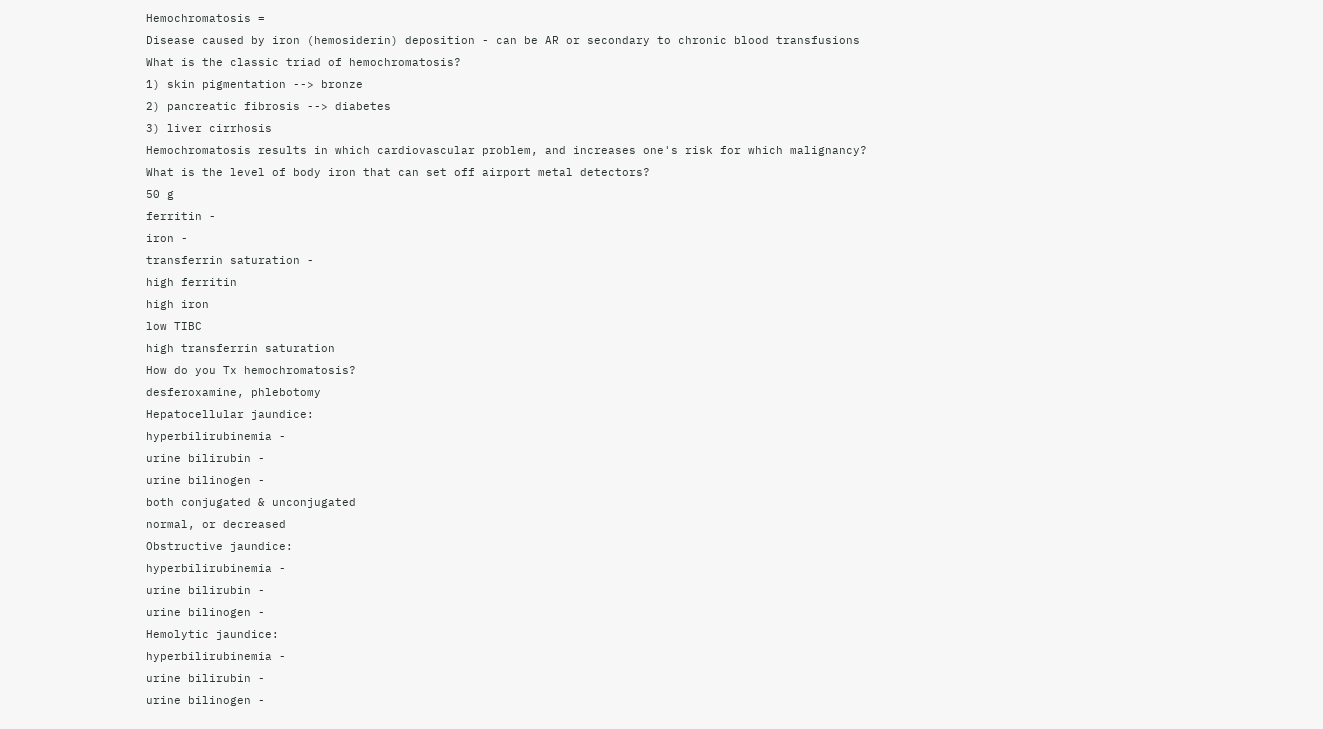Hemochromatosis =
Disease caused by iron (hemosiderin) deposition - can be AR or secondary to chronic blood transfusions
What is the classic triad of hemochromatosis?
1) skin pigmentation --> bronze
2) pancreatic fibrosis --> diabetes
3) liver cirrhosis
Hemochromatosis results in which cardiovascular problem, and increases one's risk for which malignancy?
What is the level of body iron that can set off airport metal detectors?
50 g
ferritin -
iron -
transferrin saturation -
high ferritin
high iron
low TIBC
high transferrin saturation
How do you Tx hemochromatosis?
desferoxamine, phlebotomy
Hepatocellular jaundice:
hyperbilirubinemia -
urine bilirubin -
urine bilinogen -
both conjugated & unconjugated
normal, or decreased
Obstructive jaundice:
hyperbilirubinemia -
urine bilirubin -
urine bilinogen -
Hemolytic jaundice:
hyperbilirubinemia -
urine bilirubin -
urine bilinogen -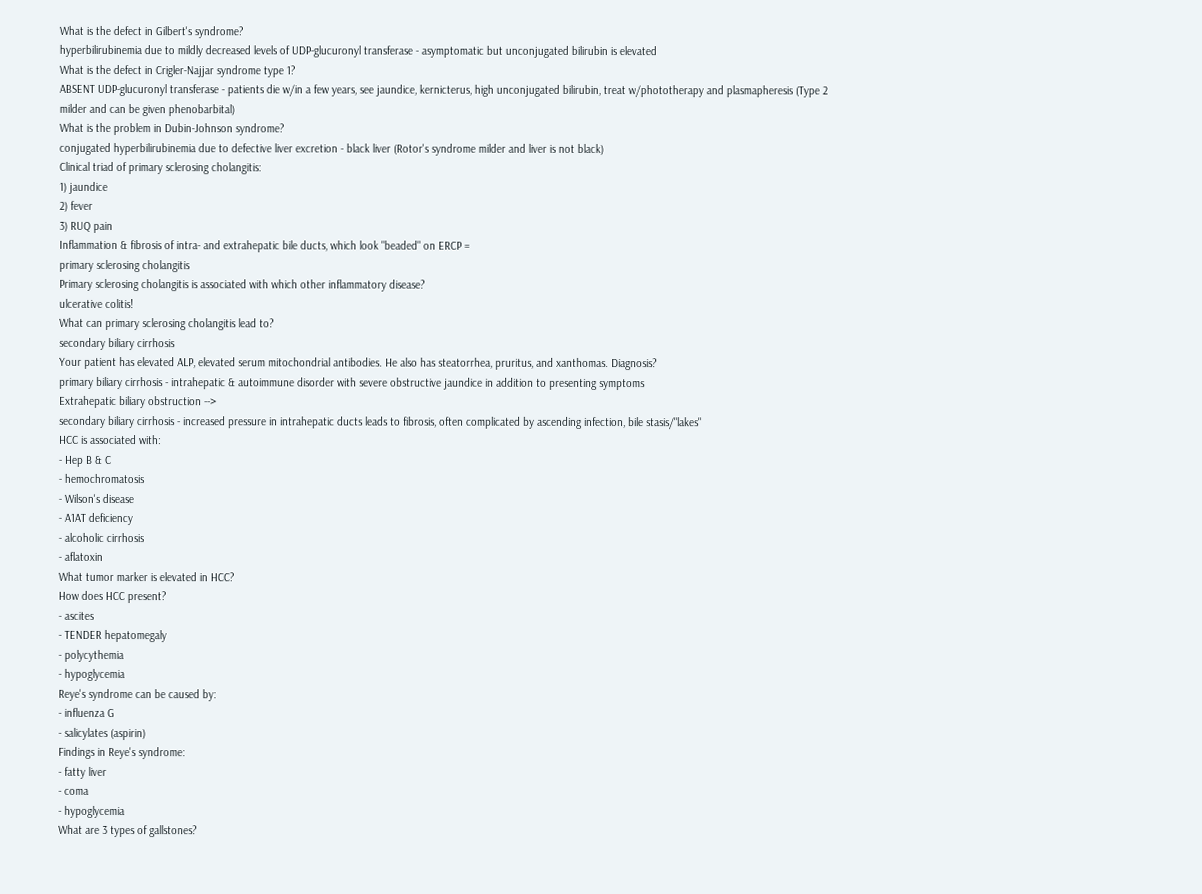What is the defect in Gilbert's syndrome?
hyperbilirubinemia due to mildly decreased levels of UDP-glucuronyl transferase - asymptomatic but unconjugated bilirubin is elevated
What is the defect in Crigler-Najjar syndrome type 1?
ABSENT UDP-glucuronyl transferase - patients die w/in a few years, see jaundice, kernicterus, high unconjugated bilirubin, treat w/phototherapy and plasmapheresis (Type 2 milder and can be given phenobarbital)
What is the problem in Dubin-Johnson syndrome?
conjugated hyperbilirubinemia due to defective liver excretion - black liver (Rotor's syndrome milder and liver is not black)
Clinical triad of primary sclerosing cholangitis:
1) jaundice
2) fever
3) RUQ pain
Inflammation & fibrosis of intra- and extrahepatic bile ducts, which look "beaded" on ERCP =
primary sclerosing cholangitis
Primary sclerosing cholangitis is associated with which other inflammatory disease?
ulcerative colitis!
What can primary sclerosing cholangitis lead to?
secondary biliary cirrhosis
Your patient has elevated ALP, elevated serum mitochondrial antibodies. He also has steatorrhea, pruritus, and xanthomas. Diagnosis?
primary biliary cirrhosis - intrahepatic & autoimmune disorder with severe obstructive jaundice in addition to presenting symptoms
Extrahepatic biliary obstruction -->
secondary biliary cirrhosis - increased pressure in intrahepatic ducts leads to fibrosis, often complicated by ascending infection, bile stasis/"lakes"
HCC is associated with:
- Hep B & C
- hemochromatosis
- Wilson's disease
- A1AT deficiency
- alcoholic cirrhosis
- aflatoxin
What tumor marker is elevated in HCC?
How does HCC present?
- ascites
- TENDER hepatomegaly
- polycythemia
- hypoglycemia
Reye's syndrome can be caused by:
- influenza G
- salicylates (aspirin)
Findings in Reye's syndrome:
- fatty liver
- coma
- hypoglycemia
What are 3 types of gallstones?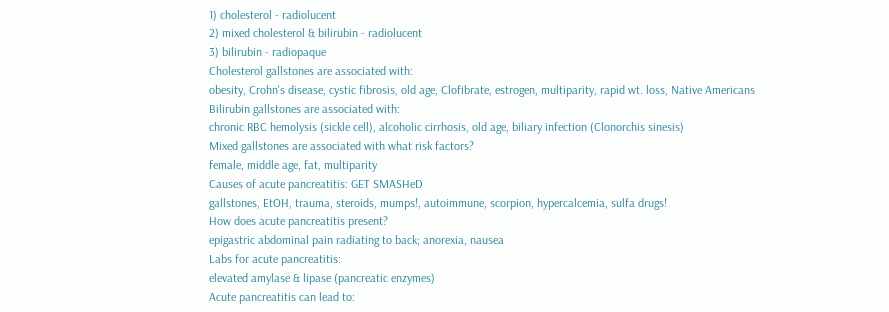1) cholesterol - radiolucent
2) mixed cholesterol & bilirubin - radiolucent
3) bilirubin - radiopaque
Cholesterol gallstones are associated with:
obesity, Crohn's disease, cystic fibrosis, old age, Clofibrate, estrogen, multiparity, rapid wt. loss, Native Americans
Bilirubin gallstones are associated with:
chronic RBC hemolysis (sickle cell), alcoholic cirrhosis, old age, biliary infection (Clonorchis sinesis)
Mixed gallstones are associated with what risk factors?
female, middle age, fat, multiparity
Causes of acute pancreatitis: GET SMASHeD
gallstones, EtOH, trauma, steroids, mumps!, autoimmune, scorpion, hypercalcemia, sulfa drugs!
How does acute pancreatitis present?
epigastric abdominal pain radiating to back; anorexia, nausea
Labs for acute pancreatitis:
elevated amylase & lipase (pancreatic enzymes)
Acute pancreatitis can lead to: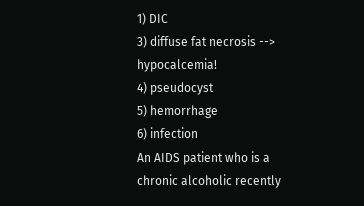1) DIC
3) diffuse fat necrosis --> hypocalcemia!
4) pseudocyst
5) hemorrhage
6) infection
An AIDS patient who is a chronic alcoholic recently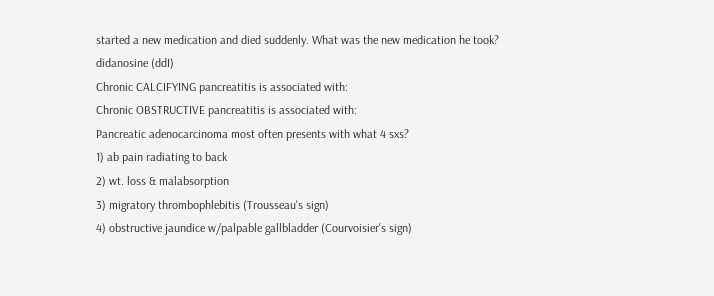started a new medication and died suddenly. What was the new medication he took?
didanosine (ddI)
Chronic CALCIFYING pancreatitis is associated with:
Chronic OBSTRUCTIVE pancreatitis is associated with:
Pancreatic adenocarcinoma most often presents with what 4 sxs?
1) ab pain radiating to back
2) wt. loss & malabsorption
3) migratory thrombophlebitis (Trousseau's sign)
4) obstructive jaundice w/palpable gallbladder (Courvoisier's sign)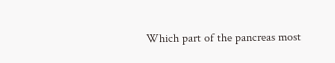Which part of the pancreas most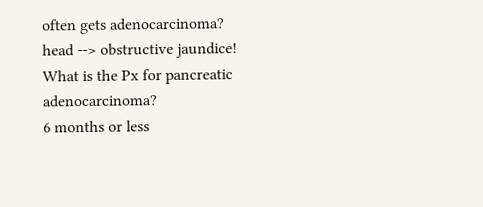often gets adenocarcinoma?
head --> obstructive jaundice!
What is the Px for pancreatic adenocarcinoma?
6 months or less